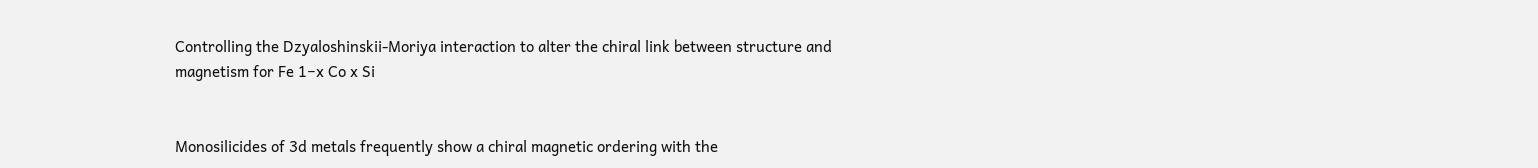Controlling the Dzyaloshinskii-Moriya interaction to alter the chiral link between structure and magnetism for Fe 1−x Co x Si


Monosilicides of 3d metals frequently show a chiral magnetic ordering with the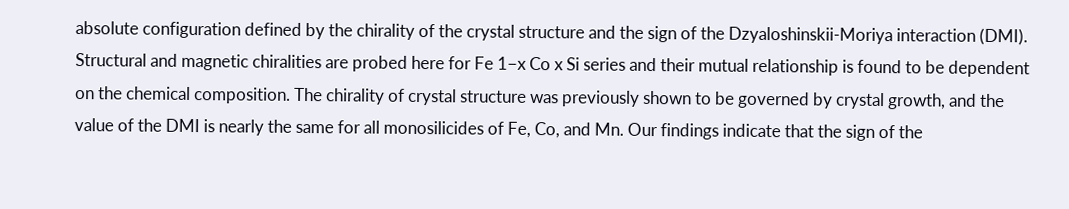absolute configuration defined by the chirality of the crystal structure and the sign of the Dzyaloshinskii-Moriya interaction (DMI). Structural and magnetic chiralities are probed here for Fe 1−x Co x Si series and their mutual relationship is found to be dependent on the chemical composition. The chirality of crystal structure was previously shown to be governed by crystal growth, and the value of the DMI is nearly the same for all monosilicides of Fe, Co, and Mn. Our findings indicate that the sign of the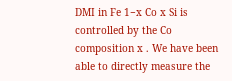DMI in Fe 1−x Co x Si is controlled by the Co composition x . We have been able to directly measure the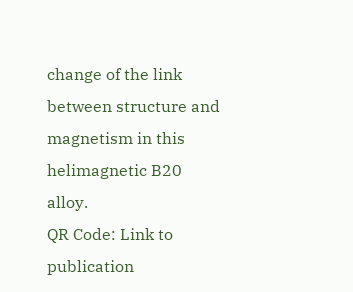change of the link between structure and magnetism in this helimagnetic B20 alloy.
QR Code: Link to publication